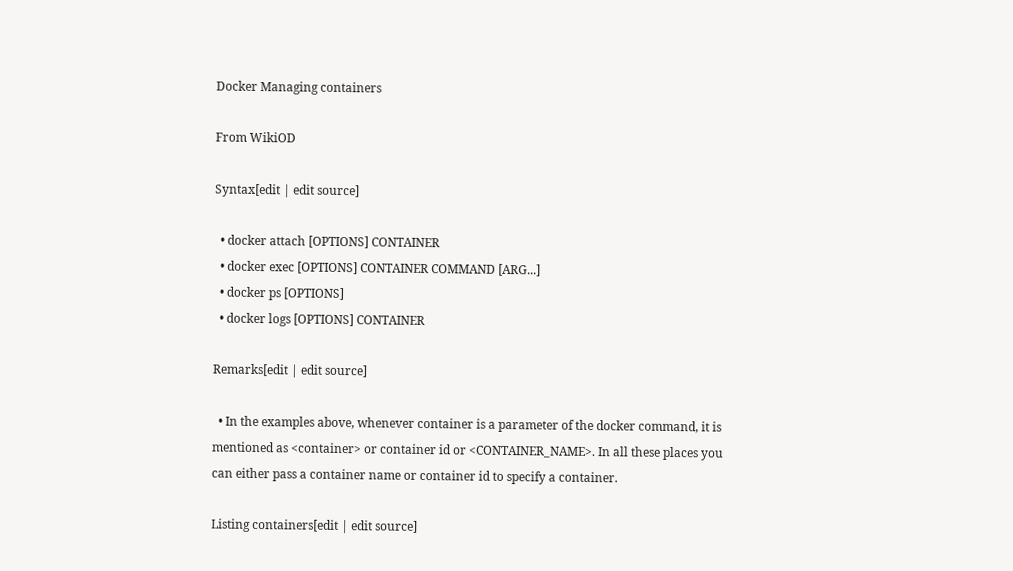Docker Managing containers

From WikiOD

Syntax[edit | edit source]

  • docker attach [OPTIONS] CONTAINER
  • docker exec [OPTIONS] CONTAINER COMMAND [ARG...]
  • docker ps [OPTIONS]
  • docker logs [OPTIONS] CONTAINER

Remarks[edit | edit source]

  • In the examples above, whenever container is a parameter of the docker command, it is mentioned as <container> or container id or <CONTAINER_NAME>. In all these places you can either pass a container name or container id to specify a container.

Listing containers[edit | edit source]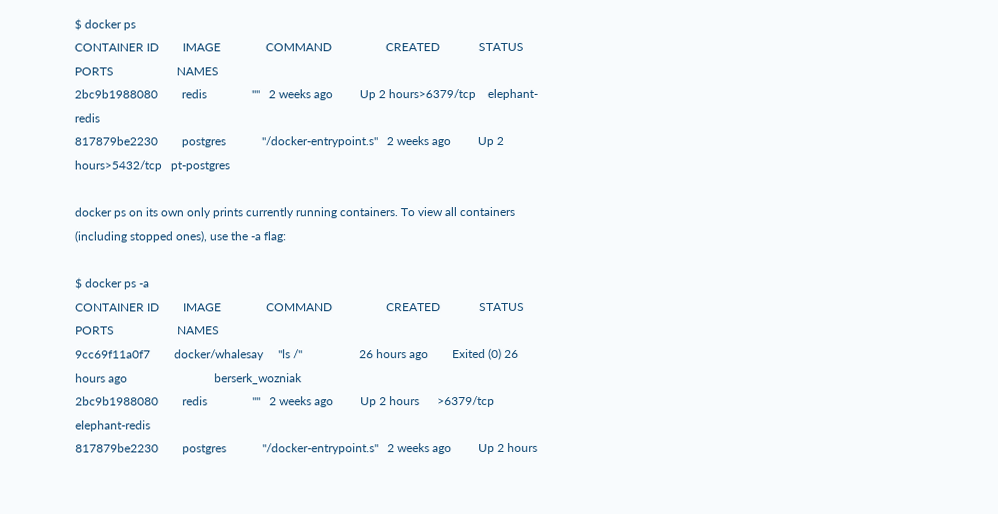$ docker ps
CONTAINER ID        IMAGE               COMMAND                  CREATED             STATUS              PORTS                     NAMES
2bc9b1988080        redis               ""   2 weeks ago         Up 2 hours>6379/tcp    elephant-redis
817879be2230        postgres            "/docker-entrypoint.s"   2 weeks ago         Up 2 hours>5432/tcp   pt-postgres

docker ps on its own only prints currently running containers. To view all containers (including stopped ones), use the -a flag:

$ docker ps -a
CONTAINER ID        IMAGE               COMMAND                  CREATED             STATUS                    PORTS                     NAMES
9cc69f11a0f7        docker/whalesay     "ls /"                   26 hours ago        Exited (0) 26 hours ago                             berserk_wozniak
2bc9b1988080        redis               ""   2 weeks ago         Up 2 hours      >6379/tcp    elephant-redis
817879be2230        postgres            "/docker-entrypoint.s"   2 weeks ago         Up 2 hours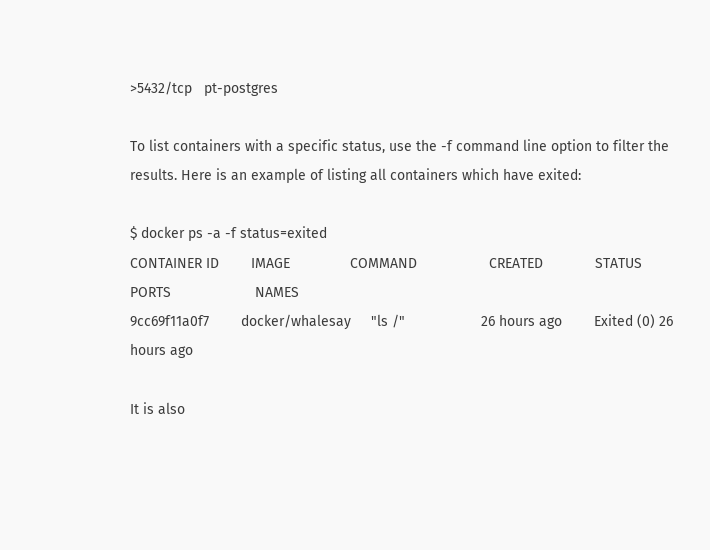>5432/tcp   pt-postgres

To list containers with a specific status, use the -f command line option to filter the results. Here is an example of listing all containers which have exited:

$ docker ps -a -f status=exited
CONTAINER ID        IMAGE               COMMAND                  CREATED             STATUS                    PORTS                     NAMES
9cc69f11a0f7        docker/whalesay     "ls /"                   26 hours ago        Exited (0) 26 hours ago

It is also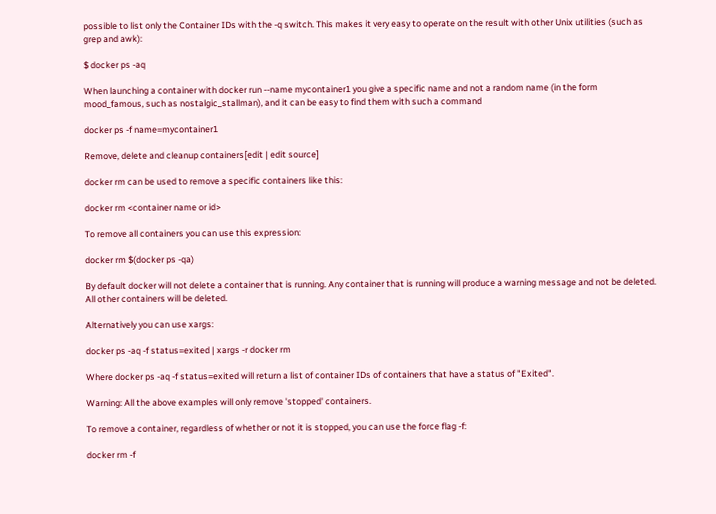possible to list only the Container IDs with the -q switch. This makes it very easy to operate on the result with other Unix utilities (such as grep and awk):

$ docker ps -aq

When launching a container with docker run --name mycontainer1 you give a specific name and not a random name (in the form mood_famous, such as nostalgic_stallman), and it can be easy to find them with such a command

docker ps -f name=mycontainer1

Remove, delete and cleanup containers[edit | edit source]

docker rm can be used to remove a specific containers like this:

docker rm <container name or id>

To remove all containers you can use this expression:

docker rm $(docker ps -qa)

By default docker will not delete a container that is running. Any container that is running will produce a warning message and not be deleted. All other containers will be deleted.

Alternatively you can use xargs:

docker ps -aq -f status=exited | xargs -r docker rm

Where docker ps -aq -f status=exited will return a list of container IDs of containers that have a status of "Exited".

Warning: All the above examples will only remove 'stopped' containers.

To remove a container, regardless of whether or not it is stopped, you can use the force flag -f:

docker rm -f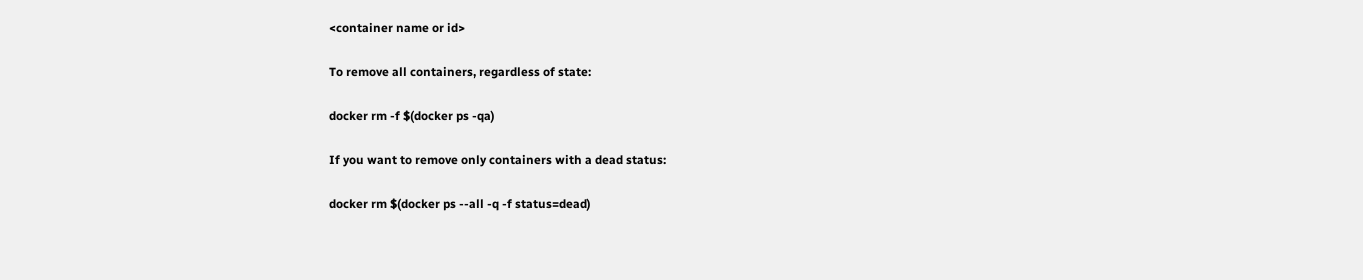<container name or id>

To remove all containers, regardless of state:

docker rm -f $(docker ps -qa)

If you want to remove only containers with a dead status:

docker rm $(docker ps --all -q -f status=dead)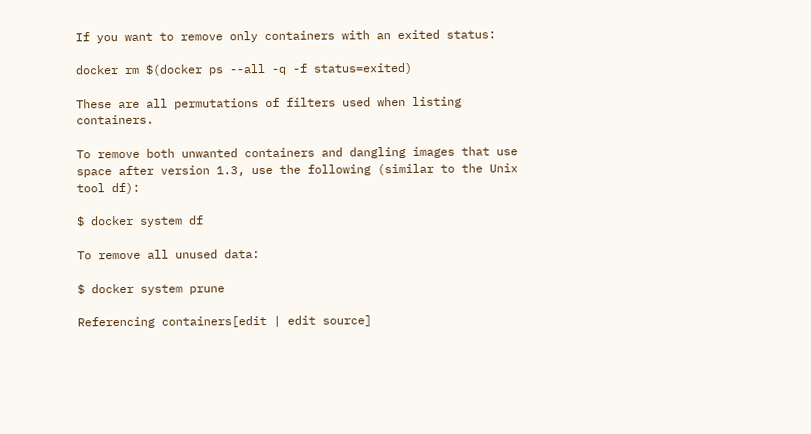If you want to remove only containers with an exited status:

docker rm $(docker ps --all -q -f status=exited)

These are all permutations of filters used when listing containers.

To remove both unwanted containers and dangling images that use space after version 1.3, use the following (similar to the Unix tool df):

$ docker system df

To remove all unused data:

$ docker system prune

Referencing containers[edit | edit source]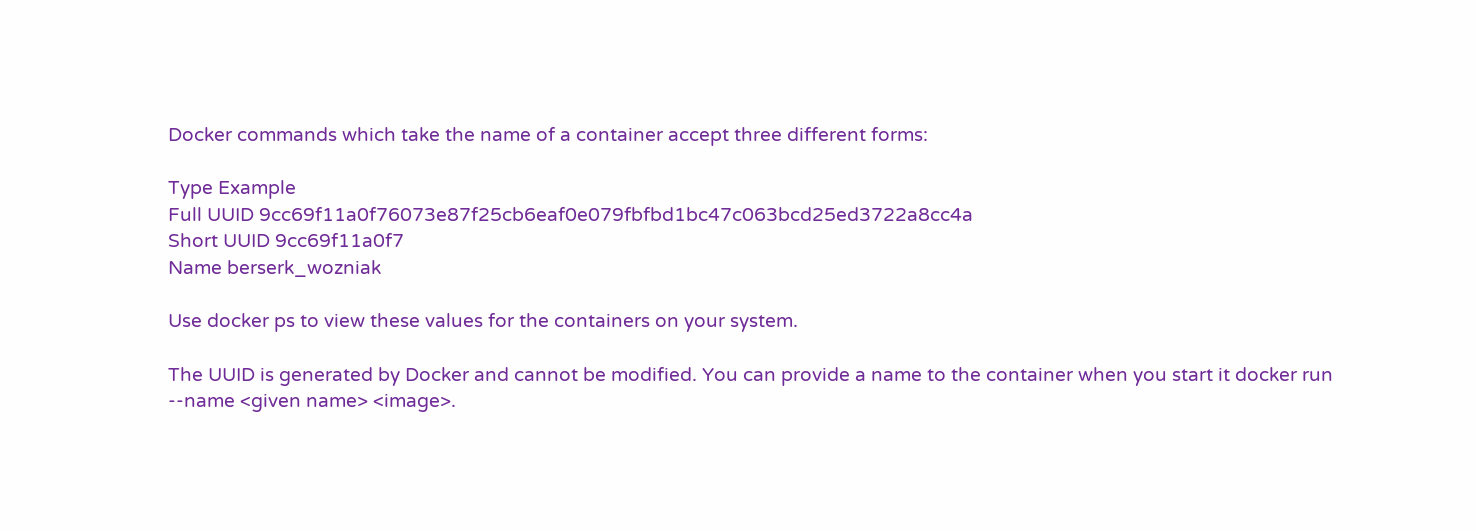Docker commands which take the name of a container accept three different forms:

Type Example
Full UUID 9cc69f11a0f76073e87f25cb6eaf0e079fbfbd1bc47c063bcd25ed3722a8cc4a
Short UUID 9cc69f11a0f7
Name berserk_wozniak

Use docker ps to view these values for the containers on your system.

The UUID is generated by Docker and cannot be modified. You can provide a name to the container when you start it docker run --name <given name> <image>.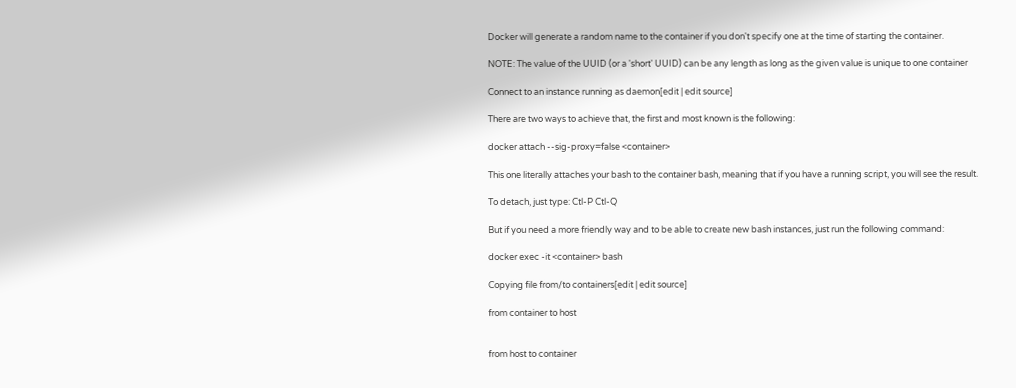Docker will generate a random name to the container if you don't specify one at the time of starting the container.

NOTE: The value of the UUID (or a 'short' UUID) can be any length as long as the given value is unique to one container

Connect to an instance running as daemon[edit | edit source]

There are two ways to achieve that, the first and most known is the following:

docker attach --sig-proxy=false <container>

This one literally attaches your bash to the container bash, meaning that if you have a running script, you will see the result.

To detach, just type: Ctl-P Ctl-Q

But if you need a more friendly way and to be able to create new bash instances, just run the following command:

docker exec -it <container> bash

Copying file from/to containers[edit | edit source]

from container to host


from host to container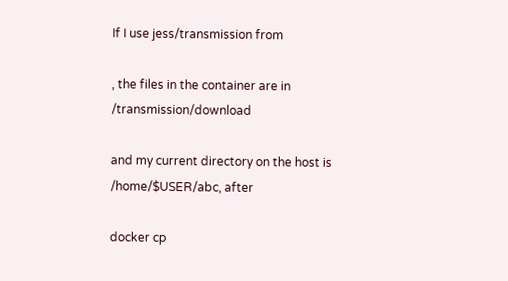If I use jess/transmission from

, the files in the container are in /transmission/download

and my current directory on the host is /home/$USER/abc, after

docker cp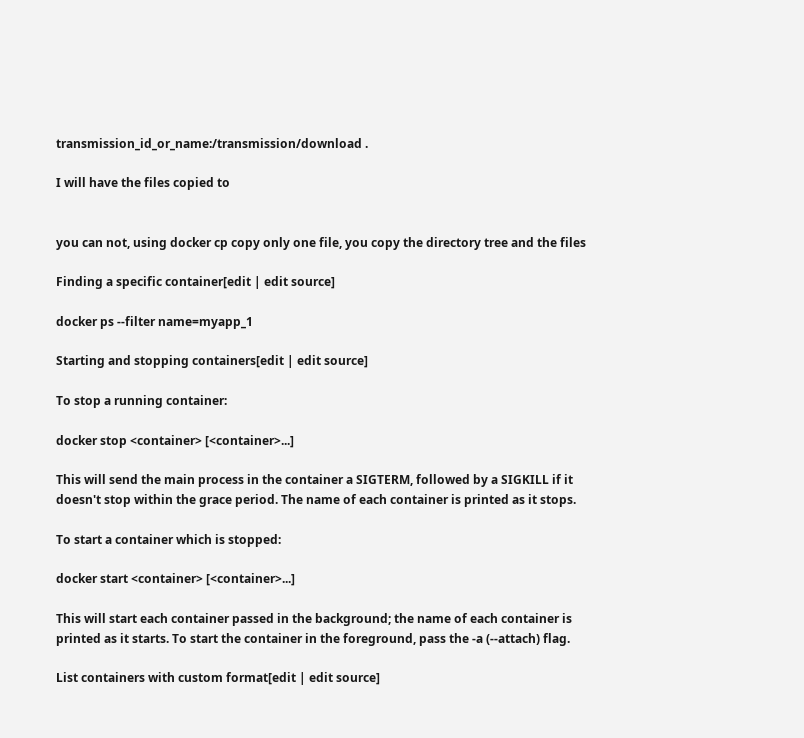transmission_id_or_name:/transmission/download .

I will have the files copied to


you can not, using docker cp copy only one file, you copy the directory tree and the files

Finding a specific container[edit | edit source]

docker ps --filter name=myapp_1

Starting and stopping containers[edit | edit source]

To stop a running container:

docker stop <container> [<container>...]

This will send the main process in the container a SIGTERM, followed by a SIGKILL if it doesn't stop within the grace period. The name of each container is printed as it stops.

To start a container which is stopped:

docker start <container> [<container>...]

This will start each container passed in the background; the name of each container is printed as it starts. To start the container in the foreground, pass the -a (--attach) flag.

List containers with custom format[edit | edit source]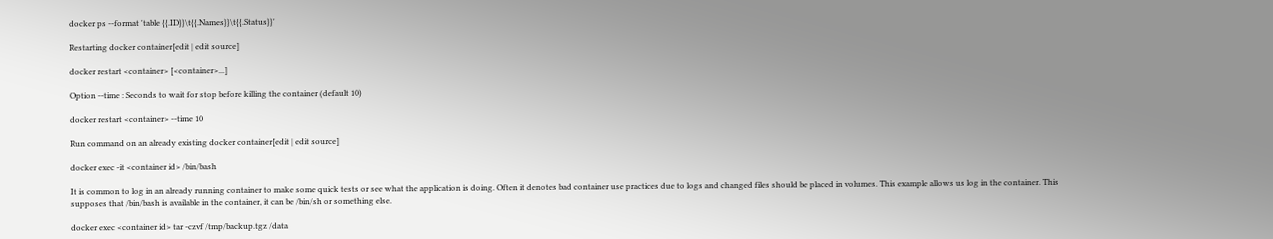docker ps --format 'table {{.ID}}\t{{.Names}}\t{{.Status}}'

Restarting docker container[edit | edit source]

docker restart <container> [<container>...]

Option --time : Seconds to wait for stop before killing the container (default 10)

docker restart <container> --time 10

Run command on an already existing docker container[edit | edit source]

docker exec -it <container id> /bin/bash

It is common to log in an already running container to make some quick tests or see what the application is doing. Often it denotes bad container use practices due to logs and changed files should be placed in volumes. This example allows us log in the container. This supposes that /bin/bash is available in the container, it can be /bin/sh or something else.

docker exec <container id> tar -czvf /tmp/backup.tgz /data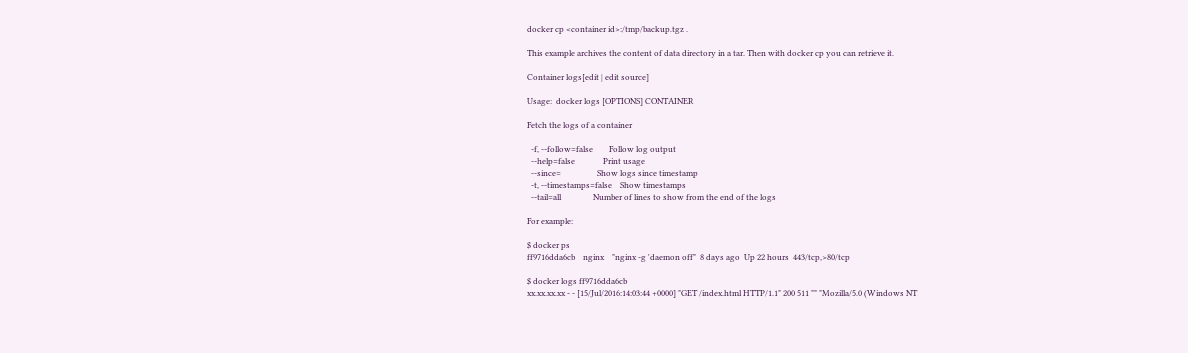docker cp <container id>:/tmp/backup.tgz .

This example archives the content of data directory in a tar. Then with docker cp you can retrieve it.

Container logs[edit | edit source]

Usage:  docker logs [OPTIONS] CONTAINER

Fetch the logs of a container

  -f, --follow=false        Follow log output
  --help=false              Print usage
  --since=                  Show logs since timestamp
  -t, --timestamps=false    Show timestamps
  --tail=all                Number of lines to show from the end of the logs

For example:

$ docker ps
ff9716dda6cb    nginx    "nginx -g 'daemon off"  8 days ago  Up 22 hours  443/tcp,>80/tcp

$ docker logs ff9716dda6cb
xx.xx.xx.xx - - [15/Jul/2016:14:03:44 +0000] "GET /index.html HTTP/1.1" 200 511 "" "Mozilla/5.0 (Windows NT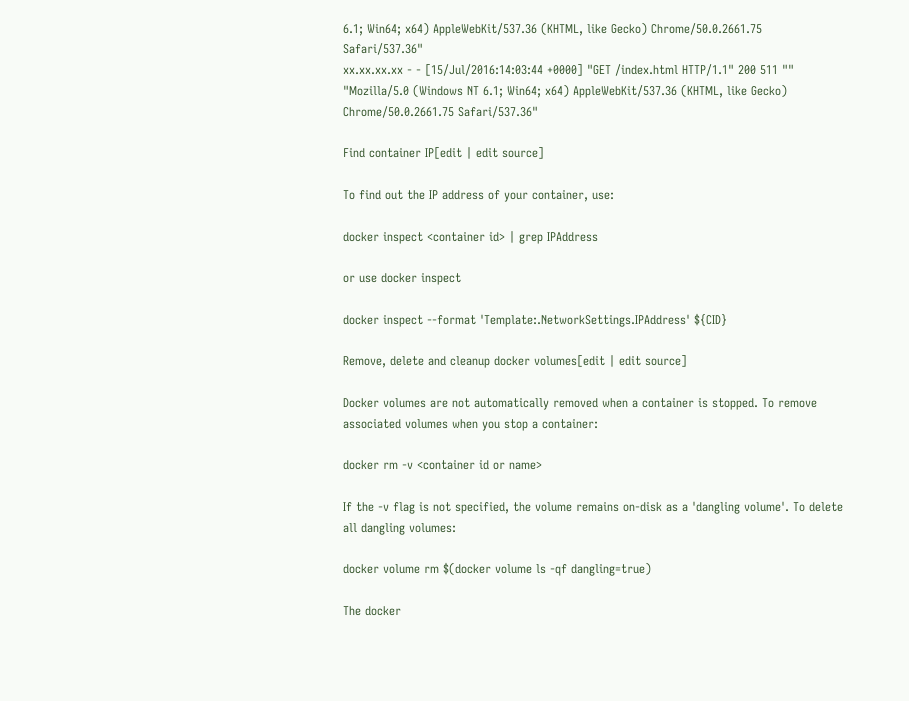6.1; Win64; x64) AppleWebKit/537.36 (KHTML, like Gecko) Chrome/50.0.2661.75 Safari/537.36"
xx.xx.xx.xx - - [15/Jul/2016:14:03:44 +0000] "GET /index.html HTTP/1.1" 200 511 "" "Mozilla/5.0 (Windows NT 6.1; Win64; x64) AppleWebKit/537.36 (KHTML, like Gecko) Chrome/50.0.2661.75 Safari/537.36"

Find container IP[edit | edit source]

To find out the IP address of your container, use:

docker inspect <container id> | grep IPAddress

or use docker inspect

docker inspect --format 'Template:.NetworkSettings.IPAddress' ${CID}

Remove, delete and cleanup docker volumes[edit | edit source]

Docker volumes are not automatically removed when a container is stopped. To remove associated volumes when you stop a container:

docker rm -v <container id or name>

If the -v flag is not specified, the volume remains on-disk as a 'dangling volume'. To delete all dangling volumes:

docker volume rm $(docker volume ls -qf dangling=true)

The docker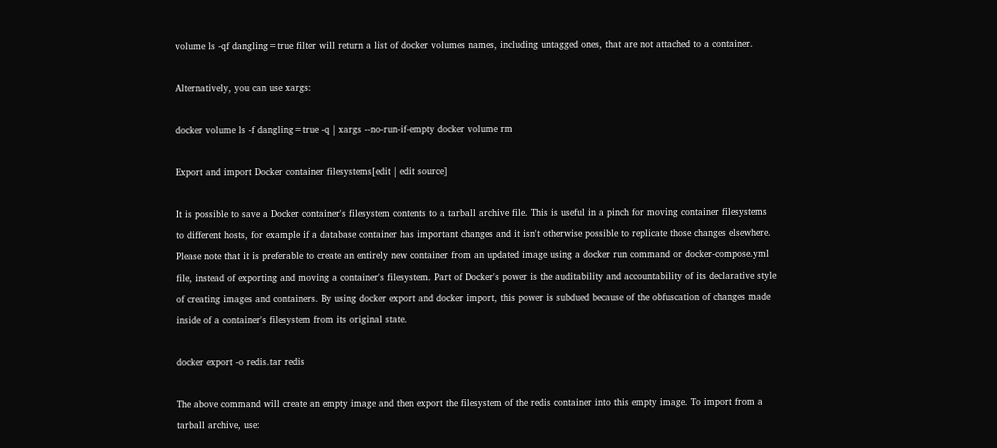volume ls -qf dangling=true filter will return a list of docker volumes names, including untagged ones, that are not attached to a container.

Alternatively, you can use xargs:

docker volume ls -f dangling=true -q | xargs --no-run-if-empty docker volume rm

Export and import Docker container filesystems[edit | edit source]

It is possible to save a Docker container's filesystem contents to a tarball archive file. This is useful in a pinch for moving container filesystems to different hosts, for example if a database container has important changes and it isn't otherwise possible to replicate those changes elsewhere. Please note that it is preferable to create an entirely new container from an updated image using a docker run command or docker-compose.yml file, instead of exporting and moving a container's filesystem. Part of Docker's power is the auditability and accountability of its declarative style of creating images and containers. By using docker export and docker import, this power is subdued because of the obfuscation of changes made inside of a container's filesystem from its original state.

docker export -o redis.tar redis

The above command will create an empty image and then export the filesystem of the redis container into this empty image. To import from a tarball archive, use: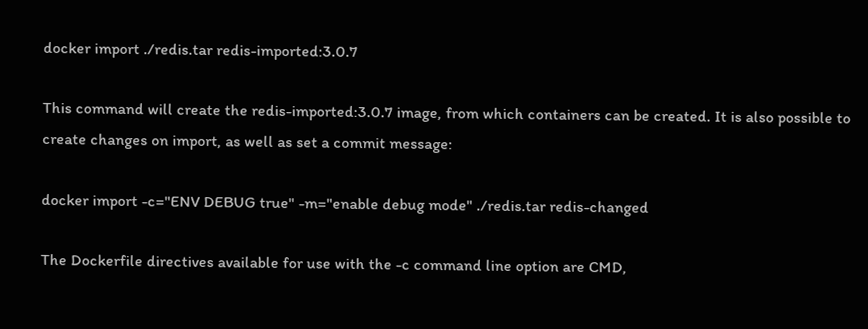docker import ./redis.tar redis-imported:3.0.7

This command will create the redis-imported:3.0.7 image, from which containers can be created. It is also possible to create changes on import, as well as set a commit message:

docker import -c="ENV DEBUG true" -m="enable debug mode" ./redis.tar redis-changed

The Dockerfile directives available for use with the -c command line option are CMD,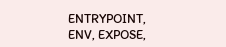ENTRYPOINT, ENV, EXPOSE,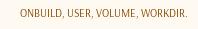ONBUILD, USER, VOLUME, WORKDIR.